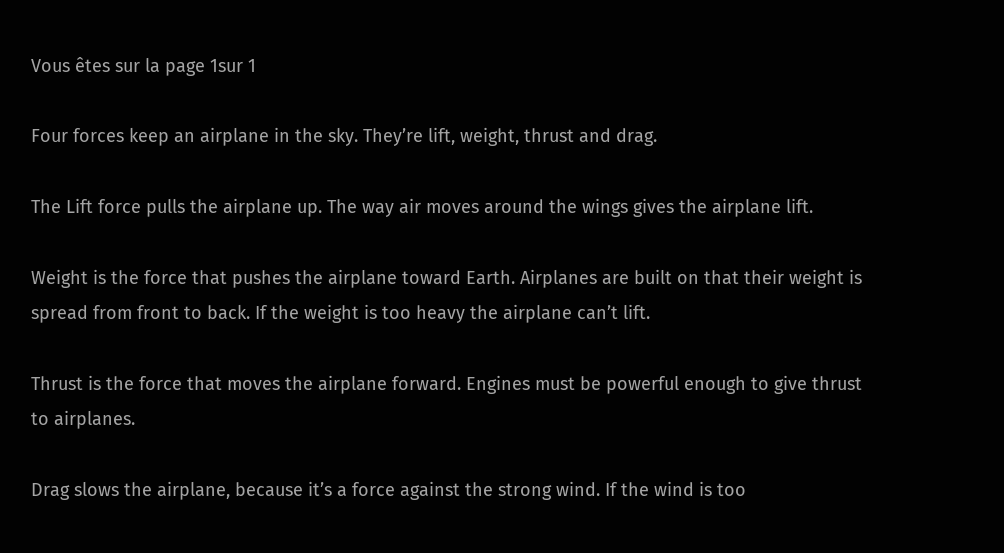Vous êtes sur la page 1sur 1

Four forces keep an airplane in the sky. They’re lift, weight, thrust and drag.

The Lift force pulls the airplane up. The way air moves around the wings gives the airplane lift.

Weight is the force that pushes the airplane toward Earth. Airplanes are built on that their weight is
spread from front to back. If the weight is too heavy the airplane can’t lift.

Thrust is the force that moves the airplane forward. Engines must be powerful enough to give thrust
to airplanes.

Drag slows the airplane, because it’s a force against the strong wind. If the wind is too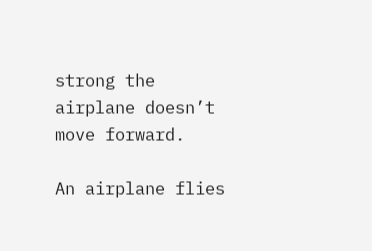strong the
airplane doesn’t move forward.

An airplane flies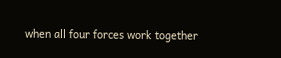when all four forces work together